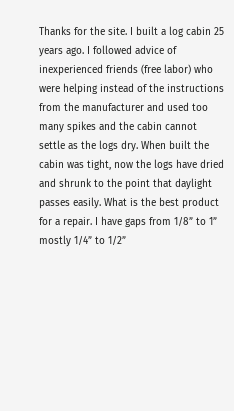Thanks for the site. I built a log cabin 25 years ago. I followed advice of inexperienced friends (free labor) who were helping instead of the instructions from the manufacturer and used too many spikes and the cabin cannot settle as the logs dry. When built the cabin was tight, now the logs have dried and shrunk to the point that daylight passes easily. What is the best product for a repair. I have gaps from 1/8” to 1” mostly 1/4” to 1/2”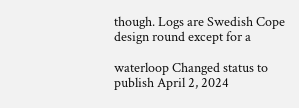though. Logs are Swedish Cope design round except for a

waterloop Changed status to publish April 2, 2024